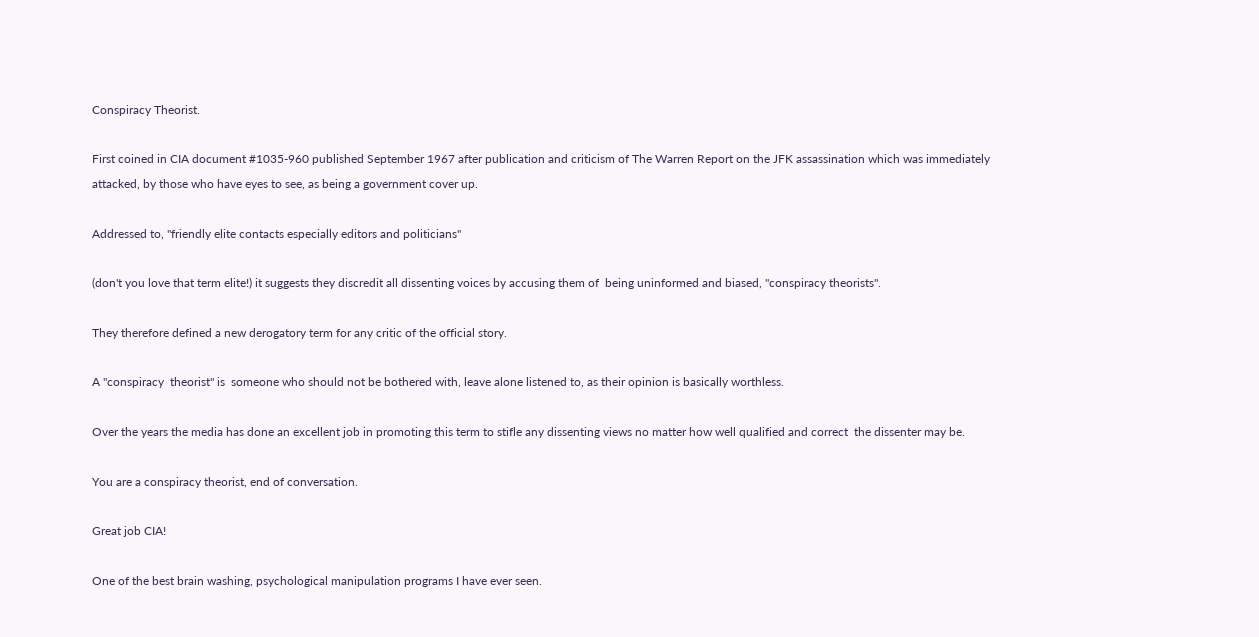Conspiracy Theorist.

First coined in CIA document #1035-960 published September 1967 after publication and criticism of The Warren Report on the JFK assassination which was immediately attacked, by those who have eyes to see, as being a government cover up.

Addressed to, "friendly elite contacts especially editors and politicians"

(don't you love that term elite!) it suggests they discredit all dissenting voices by accusing them of  being uninformed and biased, "conspiracy theorists".

They therefore defined a new derogatory term for any critic of the official story.

A "conspiracy  theorist" is  someone who should not be bothered with, leave alone listened to, as their opinion is basically worthless.

Over the years the media has done an excellent job in promoting this term to stifle any dissenting views no matter how well qualified and correct  the dissenter may be.

You are a conspiracy theorist, end of conversation.

Great job CIA!

One of the best brain washing, psychological manipulation programs I have ever seen.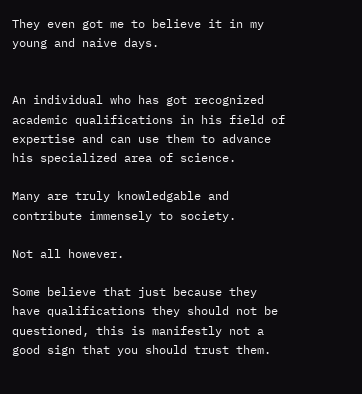They even got me to believe it in my young and naive days.


An individual who has got recognized academic qualifications in his field of expertise and can use them to advance his specialized area of science.

Many are truly knowledgable and contribute immensely to society.

Not all however.

Some believe that just because they have qualifications they should not be questioned, this is manifestly not a good sign that you should trust them.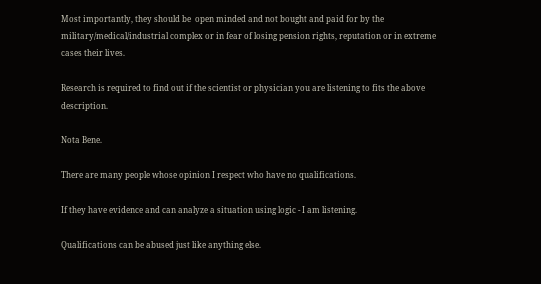Most importantly, they should be  open minded and not bought and paid for by the military/medical/industrial complex or in fear of losing pension rights, reputation or in extreme cases their lives.

Research is required to find out if the scientist or physician you are listening to fits the above description.

Nota Bene.

There are many people whose opinion I respect who have no qualifications.

If they have evidence and can analyze a situation using logic - I am listening.

Qualifications can be abused just like anything else.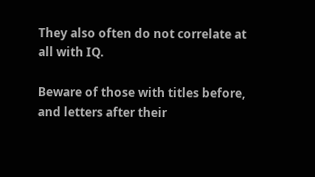They also often do not correlate at all with IQ.

Beware of those with titles before, and letters after their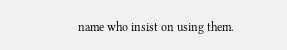name who insist on using them.